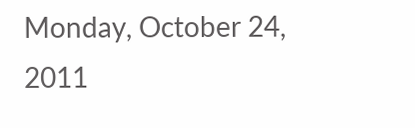Monday, October 24, 2011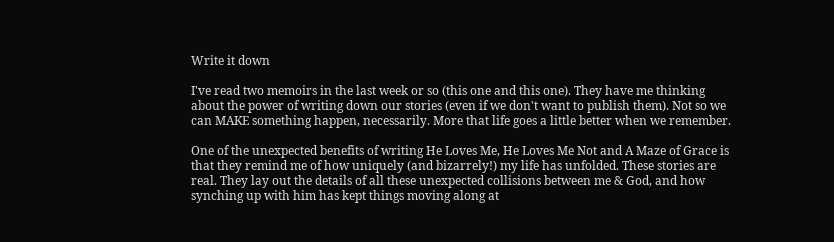Write it down

I've read two memoirs in the last week or so (this one and this one). They have me thinking about the power of writing down our stories (even if we don't want to publish them). Not so we can MAKE something happen, necessarily. More that life goes a little better when we remember.

One of the unexpected benefits of writing He Loves Me, He Loves Me Not and A Maze of Grace is that they remind me of how uniquely (and bizarrely!) my life has unfolded. These stories are real. They lay out the details of all these unexpected collisions between me & God, and how synching up with him has kept things moving along at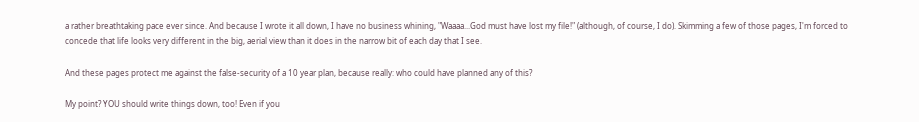a rather breathtaking pace ever since. And because I wrote it all down, I have no business whining, "Waaaa...God must have lost my file!" (although, of course, I do). Skimming a few of those pages, I'm forced to concede that life looks very different in the big, aerial view than it does in the narrow bit of each day that I see.

And these pages protect me against the false-security of a 10 year plan, because really: who could have planned any of this?

My point? YOU should write things down, too! Even if you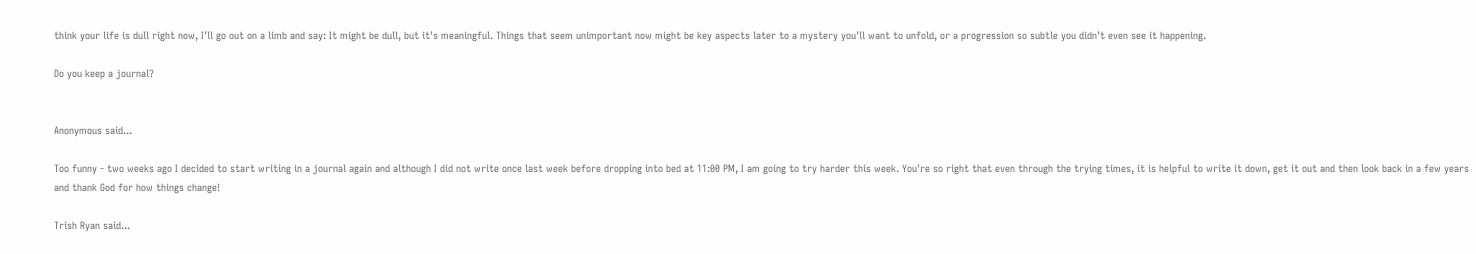think your life is dull right now, I'll go out on a limb and say: It might be dull, but it's meaningful. Things that seem unimportant now might be key aspects later to a mystery you'll want to unfold, or a progression so subtle you didn't even see it happening.

Do you keep a journal?


Anonymous said...

Too funny - two weeks ago I decided to start writing in a journal again and although I did not write once last week before dropping into bed at 11:00 PM, I am going to try harder this week. You're so right that even through the trying times, it is helpful to write it down, get it out and then look back in a few years and thank God for how things change!

Trish Ryan said...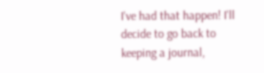I've had that happen! I'll decide to go back to keeping a journal,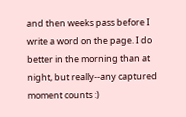and then weeks pass before I write a word on the page. I do better in the morning than at night, but really--any captured moment counts :)